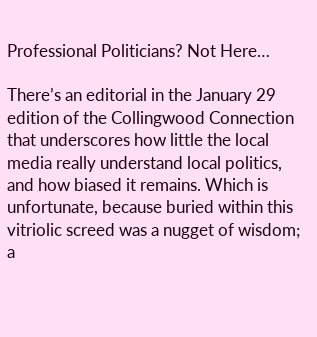Professional Politicians? Not Here…

There’s an editorial in the January 29 edition of the Collingwood Connection that underscores how little the local media really understand local politics, and how biased it remains. Which is unfortunate, because buried within this vitriolic screed was a nugget of wisdom; a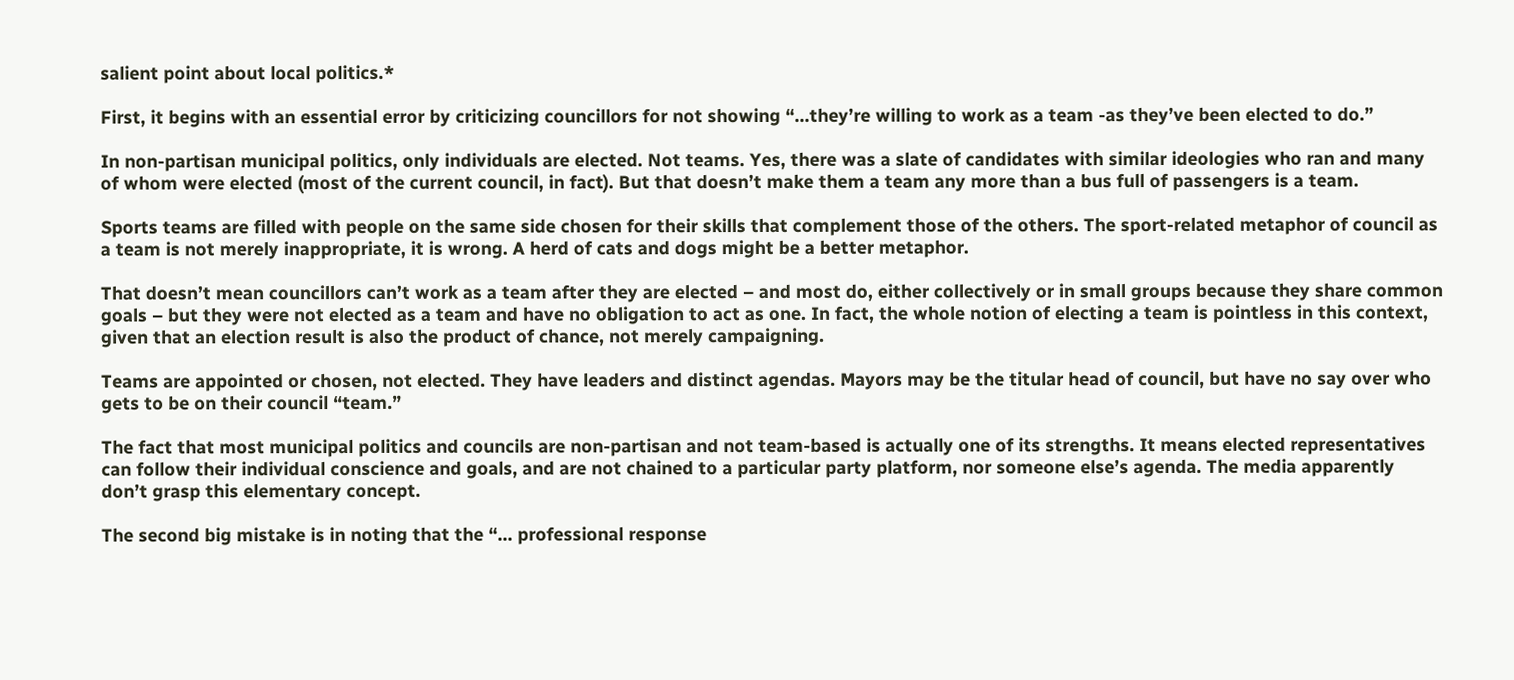salient point about local politics.*

First, it begins with an essential error by criticizing councillors for not showing “…they’re willing to work as a team -as they’ve been elected to do.”

In non-partisan municipal politics, only individuals are elected. Not teams. Yes, there was a slate of candidates with similar ideologies who ran and many of whom were elected (most of the current council, in fact). But that doesn’t make them a team any more than a bus full of passengers is a team.

Sports teams are filled with people on the same side chosen for their skills that complement those of the others. The sport-related metaphor of council as a team is not merely inappropriate, it is wrong. A herd of cats and dogs might be a better metaphor.

That doesn’t mean councillors can’t work as a team after they are elected – and most do, either collectively or in small groups because they share common goals – but they were not elected as a team and have no obligation to act as one. In fact, the whole notion of electing a team is pointless in this context, given that an election result is also the product of chance, not merely campaigning.

Teams are appointed or chosen, not elected. They have leaders and distinct agendas. Mayors may be the titular head of council, but have no say over who gets to be on their council “team.”

The fact that most municipal politics and councils are non-partisan and not team-based is actually one of its strengths. It means elected representatives can follow their individual conscience and goals, and are not chained to a particular party platform, nor someone else’s agenda. The media apparently don’t grasp this elementary concept.

The second big mistake is in noting that the “… professional response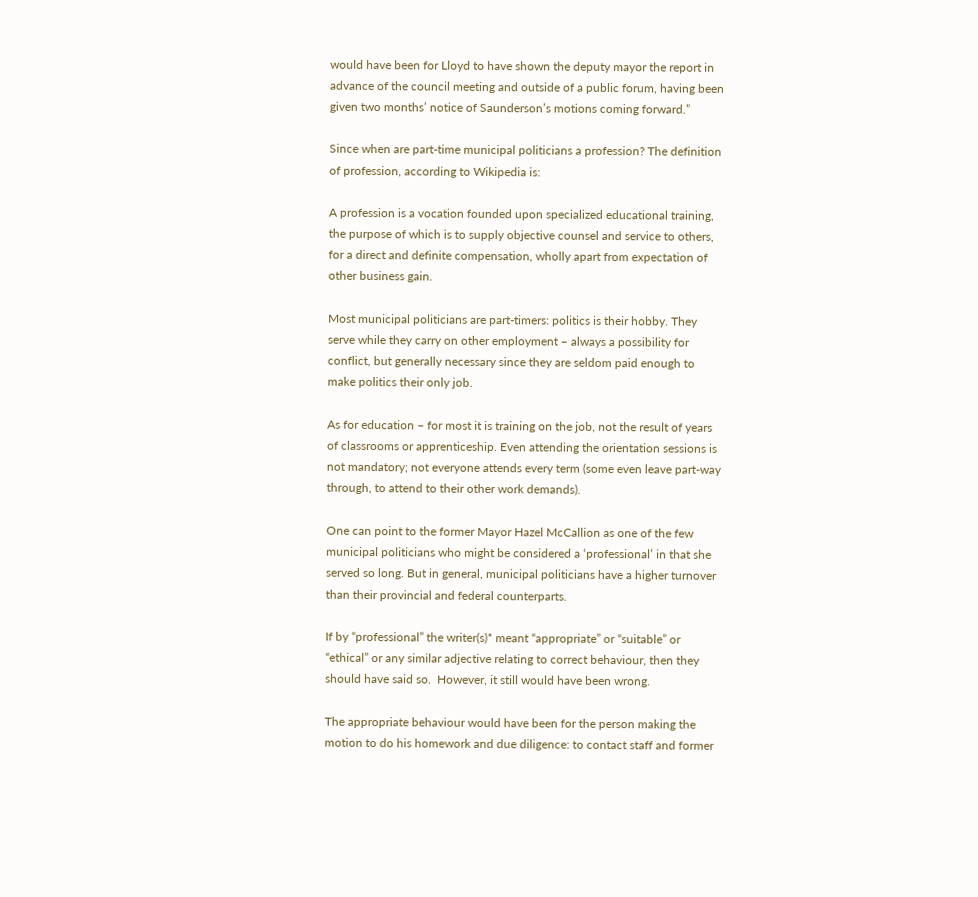would have been for Lloyd to have shown the deputy mayor the report in advance of the council meeting and outside of a public forum, having been given two months’ notice of Saunderson’s motions coming forward.”

Since when are part-time municipal politicians a profession? The definition of profession, according to Wikipedia is:

A profession is a vocation founded upon specialized educational training, the purpose of which is to supply objective counsel and service to others, for a direct and definite compensation, wholly apart from expectation of other business gain.

Most municipal politicians are part-timers: politics is their hobby. They serve while they carry on other employment – always a possibility for conflict, but generally necessary since they are seldom paid enough to make politics their only job.

As for education – for most it is training on the job, not the result of years of classrooms or apprenticeship. Even attending the orientation sessions is not mandatory; not everyone attends every term (some even leave part-way through, to attend to their other work demands).

One can point to the former Mayor Hazel McCallion as one of the few municipal politicians who might be considered a ‘professional’ in that she served so long. But in general, municipal politicians have a higher turnover than their provincial and federal counterparts.

If by “professional” the writer(s)* meant “appropriate” or “suitable” or “ethical” or any similar adjective relating to correct behaviour, then they should have said so.  However, it still would have been wrong.

The appropriate behaviour would have been for the person making the motion to do his homework and due diligence: to contact staff and former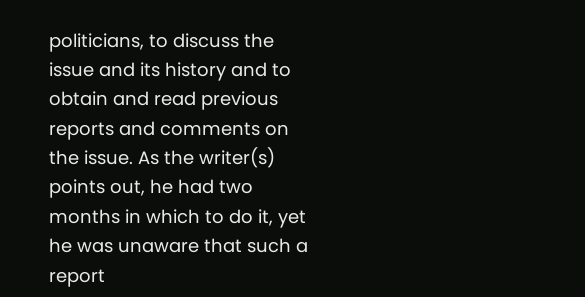politicians, to discuss the issue and its history and to obtain and read previous reports and comments on the issue. As the writer(s) points out, he had two months in which to do it, yet he was unaware that such a report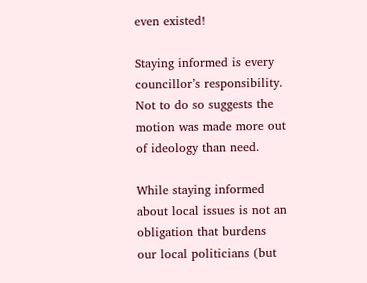even existed!

Staying informed is every councillor’s responsibility. Not to do so suggests the motion was made more out of ideology than need.

While staying informed about local issues is not an obligation that burdens our local politicians (but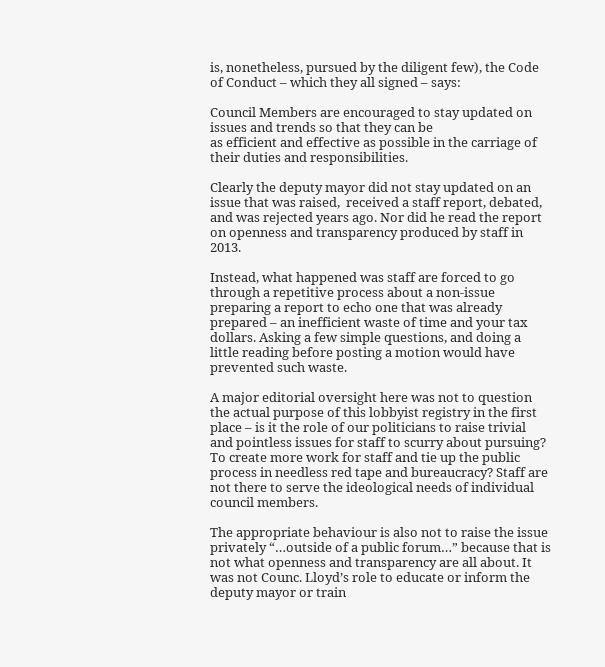is, nonetheless, pursued by the diligent few), the Code of Conduct – which they all signed – says:

Council Members are encouraged to stay updated on issues and trends so that they can be
as efficient and effective as possible in the carriage of their duties and responsibilities.

Clearly the deputy mayor did not stay updated on an issue that was raised,  received a staff report, debated, and was rejected years ago. Nor did he read the report on openness and transparency produced by staff in 2013.

Instead, what happened was staff are forced to go through a repetitive process about a non-issue preparing a report to echo one that was already prepared – an inefficient waste of time and your tax dollars. Asking a few simple questions, and doing a little reading before posting a motion would have prevented such waste.

A major editorial oversight here was not to question the actual purpose of this lobbyist registry in the first place – is it the role of our politicians to raise trivial and pointless issues for staff to scurry about pursuing? To create more work for staff and tie up the public process in needless red tape and bureaucracy? Staff are not there to serve the ideological needs of individual council members.

The appropriate behaviour is also not to raise the issue privately “…outside of a public forum…” because that is not what openness and transparency are all about. It was not Counc. Lloyd’s role to educate or inform the deputy mayor or train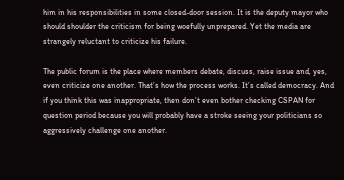him in his responsibilities in some closed-door session. It is the deputy mayor who should shoulder the criticism for being woefully unprepared. Yet the media are strangely reluctant to criticize his failure.

The public forum is the place where members debate, discuss, raise issue and, yes, even criticize one another. That’s how the process works. It’s called democracy. And if you think this was inappropriate, then don’t even bother checking CSPAN for question period because you will probably have a stroke seeing your politicians so aggressively challenge one another.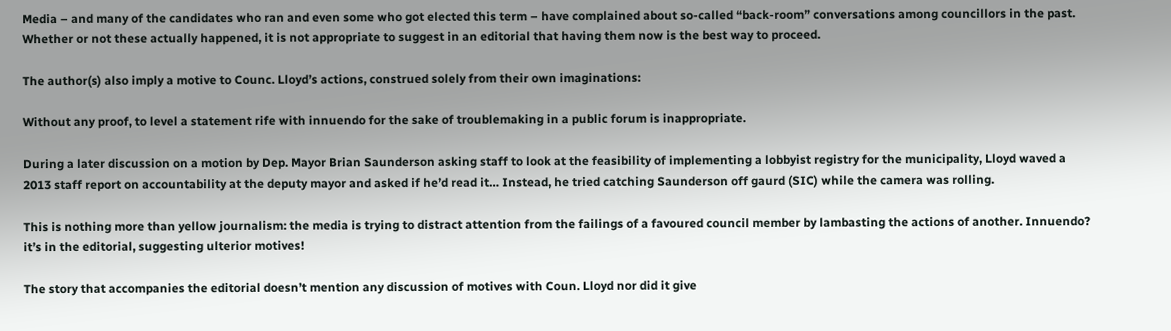Media – and many of the candidates who ran and even some who got elected this term – have complained about so-called “back-room” conversations among councillors in the past. Whether or not these actually happened, it is not appropriate to suggest in an editorial that having them now is the best way to proceed.

The author(s) also imply a motive to Counc. Lloyd’s actions, construed solely from their own imaginations:

Without any proof, to level a statement rife with innuendo for the sake of troublemaking in a public forum is inappropriate.

During a later discussion on a motion by Dep. Mayor Brian Saunderson asking staff to look at the feasibility of implementing a lobbyist registry for the municipality, Lloyd waved a 2013 staff report on accountability at the deputy mayor and asked if he’d read it… Instead, he tried catching Saunderson off gaurd (SIC) while the camera was rolling.

This is nothing more than yellow journalism: the media is trying to distract attention from the failings of a favoured council member by lambasting the actions of another. Innuendo? it’s in the editorial, suggesting ulterior motives!

The story that accompanies the editorial doesn’t mention any discussion of motives with Coun. Lloyd nor did it give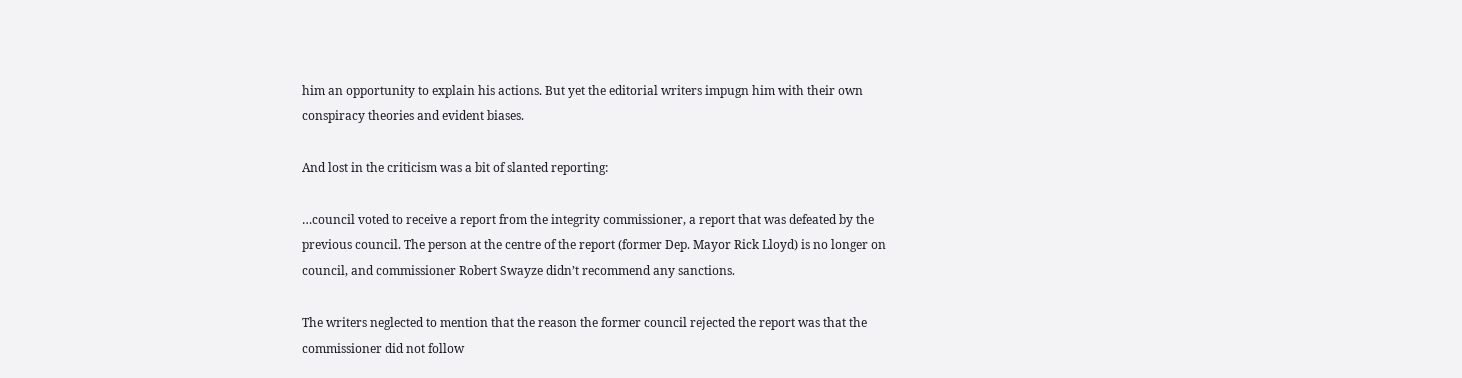him an opportunity to explain his actions. But yet the editorial writers impugn him with their own conspiracy theories and evident biases.

And lost in the criticism was a bit of slanted reporting:

…council voted to receive a report from the integrity commissioner, a report that was defeated by the previous council. The person at the centre of the report (former Dep. Mayor Rick Lloyd) is no longer on council, and commissioner Robert Swayze didn’t recommend any sanctions.

The writers neglected to mention that the reason the former council rejected the report was that the commissioner did not follow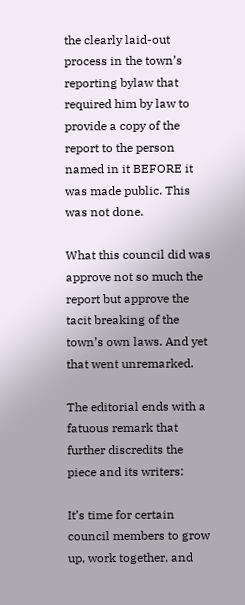the clearly laid-out process in the town’s reporting bylaw that required him by law to provide a copy of the report to the person named in it BEFORE it was made public. This was not done.

What this council did was approve not so much the report but approve the tacit breaking of the town’s own laws. And yet that went unremarked.

The editorial ends with a fatuous remark that further discredits the piece and its writers:

It’s time for certain council members to grow up, work together, and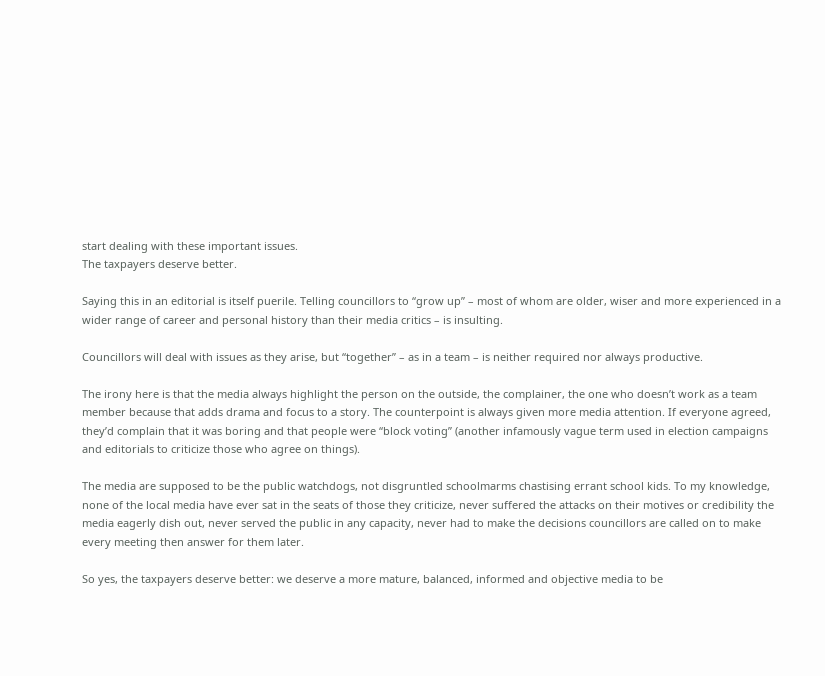start dealing with these important issues.
The taxpayers deserve better.

Saying this in an editorial is itself puerile. Telling councillors to “grow up” – most of whom are older, wiser and more experienced in a wider range of career and personal history than their media critics – is insulting.

Councillors will deal with issues as they arise, but “together” – as in a team – is neither required nor always productive.

The irony here is that the media always highlight the person on the outside, the complainer, the one who doesn’t work as a team member because that adds drama and focus to a story. The counterpoint is always given more media attention. If everyone agreed, they’d complain that it was boring and that people were “block voting” (another infamously vague term used in election campaigns and editorials to criticize those who agree on things).

The media are supposed to be the public watchdogs, not disgruntled schoolmarms chastising errant school kids. To my knowledge, none of the local media have ever sat in the seats of those they criticize, never suffered the attacks on their motives or credibility the media eagerly dish out, never served the public in any capacity, never had to make the decisions councillors are called on to make every meeting then answer for them later.

So yes, the taxpayers deserve better: we deserve a more mature, balanced, informed and objective media to be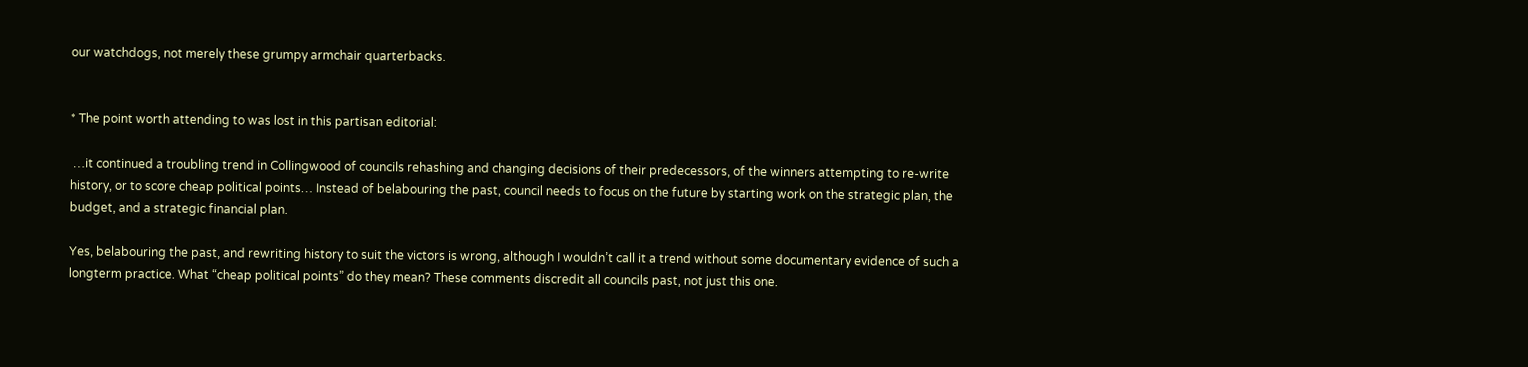our watchdogs, not merely these grumpy armchair quarterbacks.


* The point worth attending to was lost in this partisan editorial:

 …it continued a troubling trend in Collingwood of councils rehashing and changing decisions of their predecessors, of the winners attempting to re-write history, or to score cheap political points… Instead of belabouring the past, council needs to focus on the future by starting work on the strategic plan, the budget, and a strategic financial plan.

Yes, belabouring the past, and rewriting history to suit the victors is wrong, although I wouldn’t call it a trend without some documentary evidence of such a longterm practice. What “cheap political points” do they mean? These comments discredit all councils past, not just this one.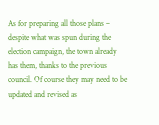As for preparing all those plans – despite what was spun during the election campaign, the town already has them, thanks to the previous council. Of course they may need to be updated and revised as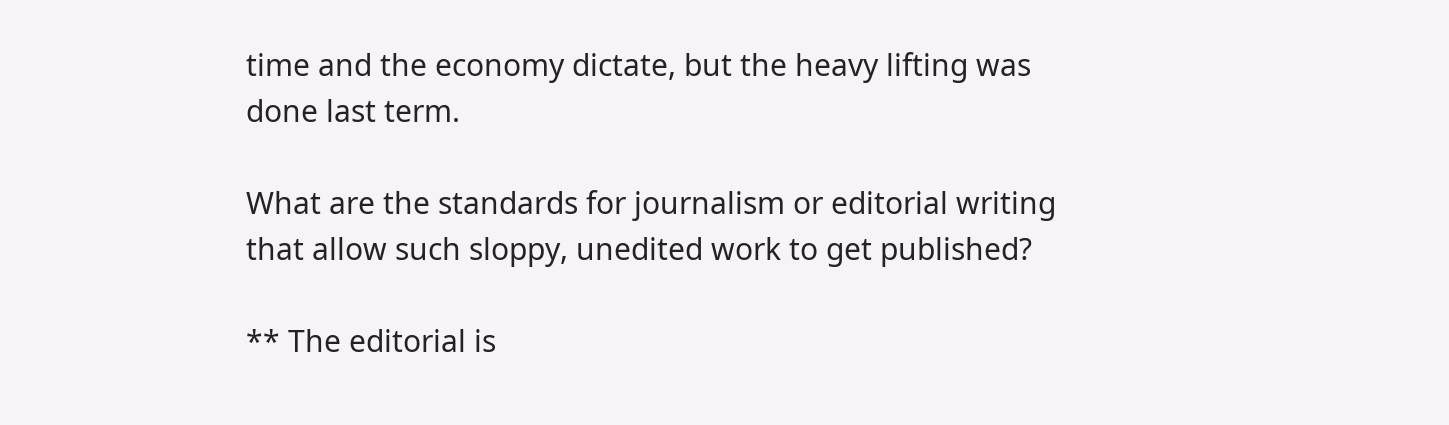time and the economy dictate, but the heavy lifting was done last term.

What are the standards for journalism or editorial writing that allow such sloppy, unedited work to get published?

** The editorial is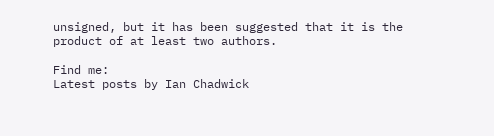unsigned, but it has been suggested that it is the product of at least two authors.

Find me:
Latest posts by Ian Chadwick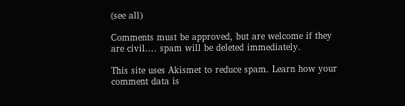(see all)

Comments must be approved, but are welcome if they are civil.... spam will be deleted immediately.

This site uses Akismet to reduce spam. Learn how your comment data is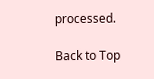processed.

Back to Top